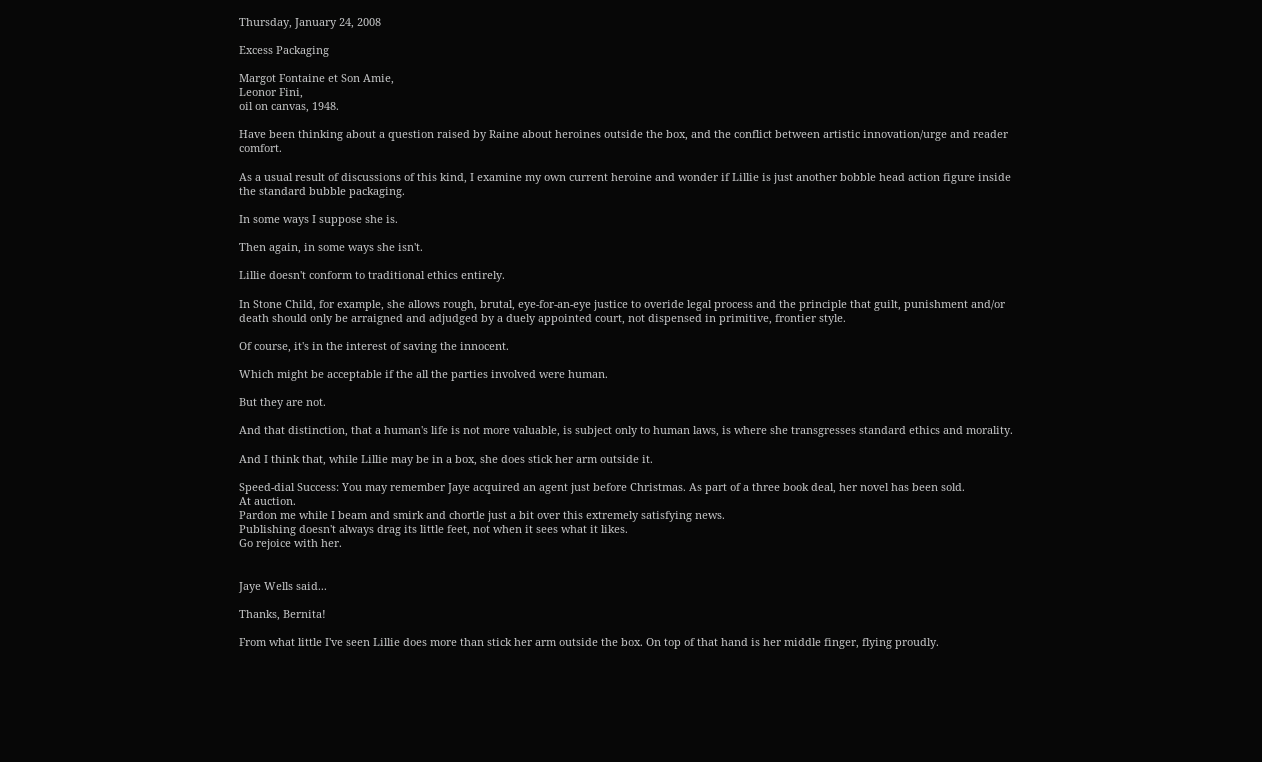Thursday, January 24, 2008

Excess Packaging

Margot Fontaine et Son Amie,
Leonor Fini,
oil on canvas, 1948.

Have been thinking about a question raised by Raine about heroines outside the box, and the conflict between artistic innovation/urge and reader comfort.

As a usual result of discussions of this kind, I examine my own current heroine and wonder if Lillie is just another bobble head action figure inside the standard bubble packaging.

In some ways I suppose she is.

Then again, in some ways she isn't.

Lillie doesn't conform to traditional ethics entirely.

In Stone Child, for example, she allows rough, brutal, eye-for-an-eye justice to overide legal process and the principle that guilt, punishment and/or death should only be arraigned and adjudged by a duely appointed court, not dispensed in primitive, frontier style.

Of course, it's in the interest of saving the innocent.

Which might be acceptable if the all the parties involved were human.

But they are not.

And that distinction, that a human's life is not more valuable, is subject only to human laws, is where she transgresses standard ethics and morality.

And I think that, while Lillie may be in a box, she does stick her arm outside it.

Speed-dial Success: You may remember Jaye acquired an agent just before Christmas. As part of a three book deal, her novel has been sold.
At auction.
Pardon me while I beam and smirk and chortle just a bit over this extremely satisfying news.
Publishing doesn't always drag its little feet, not when it sees what it likes.
Go rejoice with her.


Jaye Wells said...

Thanks, Bernita!

From what little I've seen Lillie does more than stick her arm outside the box. On top of that hand is her middle finger, flying proudly.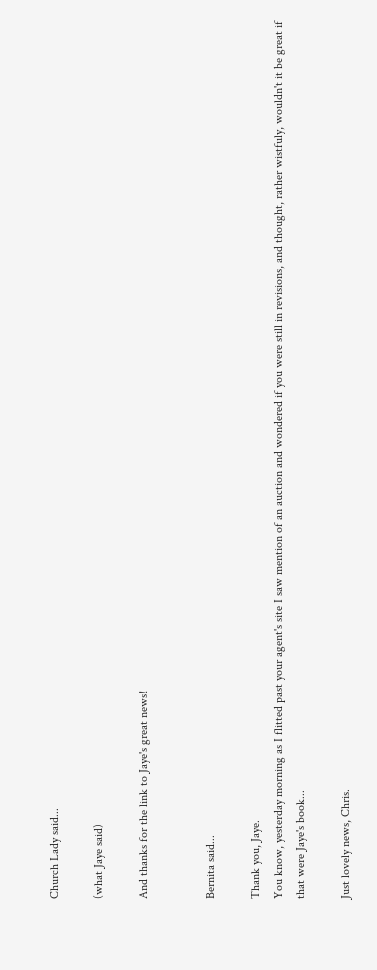Church Lady said...

(what Jaye said)

And thanks for the link to Jaye's great news!


Bernita said...

Thank you, Jaye.
You know, yesterday morning as I flitted past your agent's site I saw mention of an auction and wondered if you were still in revisions, and thought, rather wistfuly, wouldn't it be great if that were Jaye's book...

Just lovely news, Chris.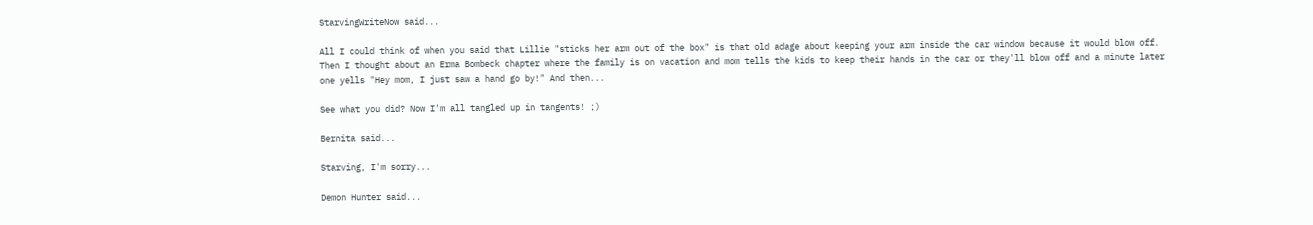StarvingWriteNow said...

All I could think of when you said that Lillie "sticks her arm out of the box" is that old adage about keeping your arm inside the car window because it would blow off. Then I thought about an Erma Bombeck chapter where the family is on vacation and mom tells the kids to keep their hands in the car or they'll blow off and a minute later one yells "Hey mom, I just saw a hand go by!" And then...

See what you did? Now I'm all tangled up in tangents! ;)

Bernita said...

Starving, I'm sorry...

Demon Hunter said...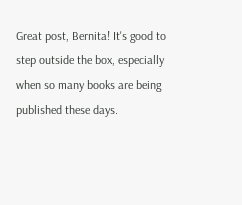Great post, Bernita! It's good to step outside the box, especially when so many books are being published these days.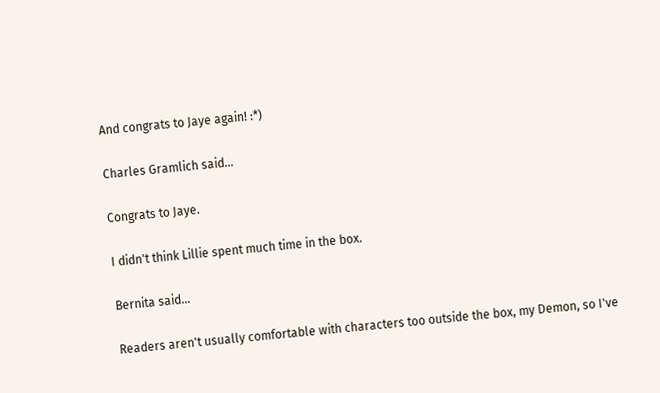And congrats to Jaye again! :*)

Charles Gramlich said...

Congrats to Jaye.

I didn't think Lillie spent much time in the box.

Bernita said...

Readers aren't usually comfortable with characters too outside the box, my Demon, so I've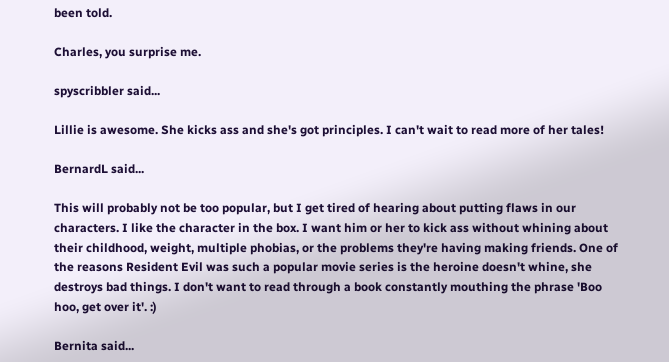been told.

Charles, you surprise me.

spyscribbler said...

Lillie is awesome. She kicks ass and she's got principles. I can't wait to read more of her tales!

BernardL said...

This will probably not be too popular, but I get tired of hearing about putting flaws in our characters. I like the character in the box. I want him or her to kick ass without whining about their childhood, weight, multiple phobias, or the problems they're having making friends. One of the reasons Resident Evil was such a popular movie series is the heroine doesn't whine, she destroys bad things. I don't want to read through a book constantly mouthing the phrase 'Boo hoo, get over it'. :)

Bernita said...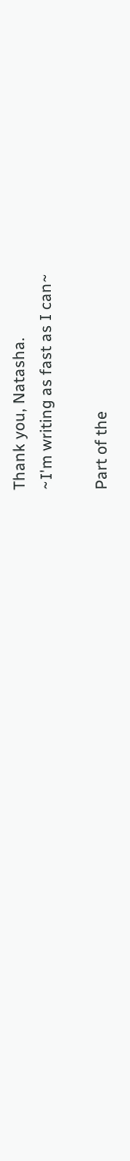Thank you, Natasha.
~I'm writing as fast as I can~

Part of the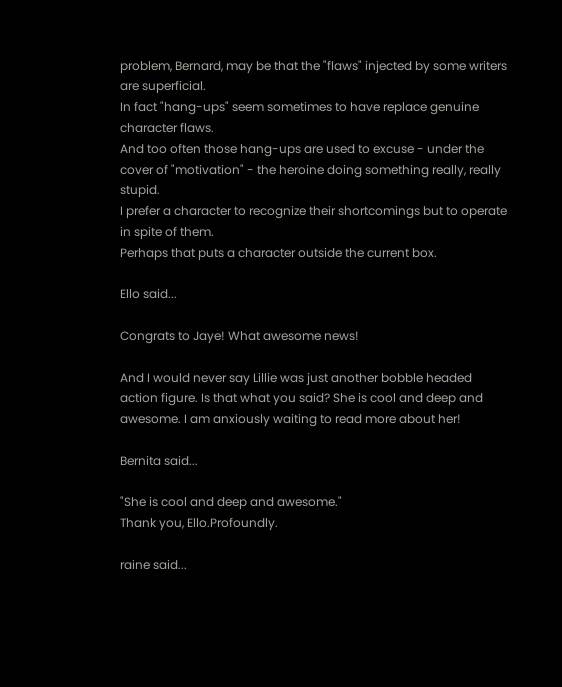problem, Bernard, may be that the "flaws" injected by some writers are superficial.
In fact "hang-ups" seem sometimes to have replace genuine character flaws.
And too often those hang-ups are used to excuse - under the cover of "motivation" - the heroine doing something really, really stupid.
I prefer a character to recognize their shortcomings but to operate in spite of them.
Perhaps that puts a character outside the current box.

Ello said...

Congrats to Jaye! What awesome news!

And I would never say Lillie was just another bobble headed action figure. Is that what you said? She is cool and deep and awesome. I am anxiously waiting to read more about her!

Bernita said...

"She is cool and deep and awesome."
Thank you, Ello.Profoundly.

raine said...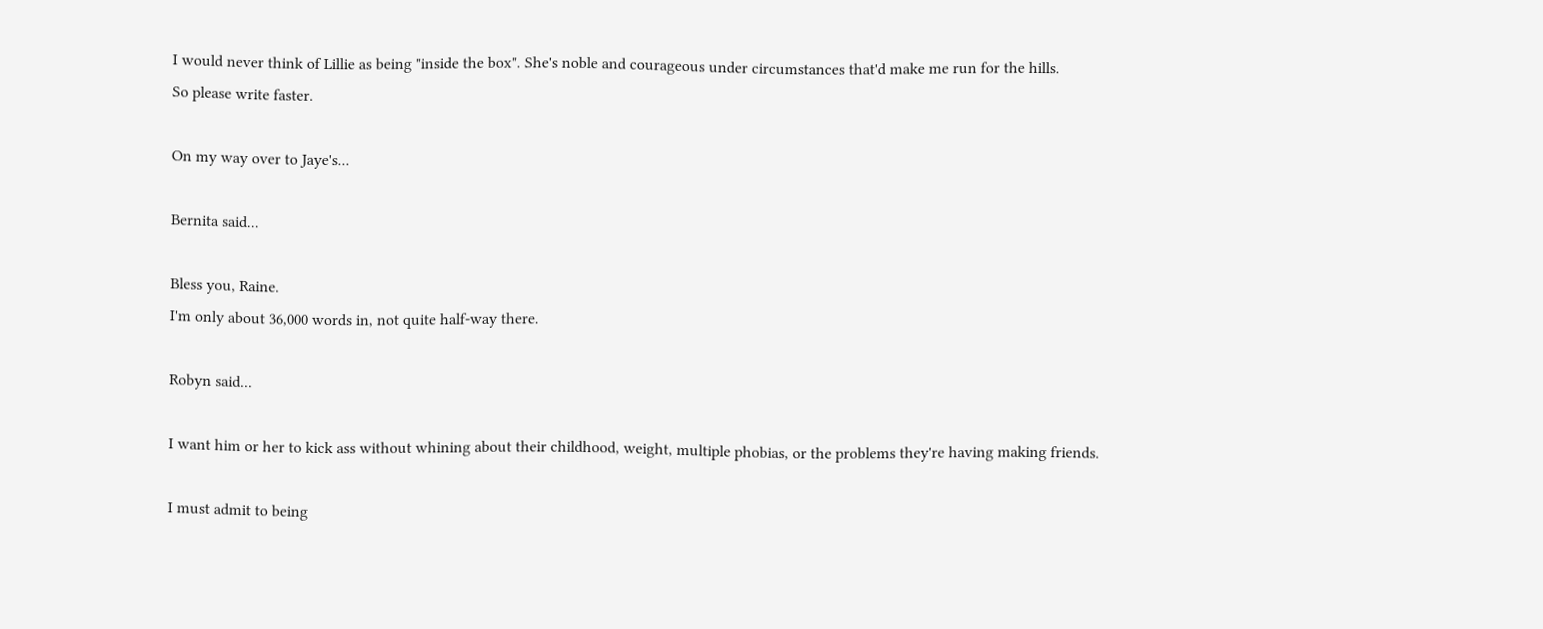I would never think of Lillie as being "inside the box". She's noble and courageous under circumstances that'd make me run for the hills.
So please write faster.

On my way over to Jaye's...

Bernita said...

Bless you, Raine.
I'm only about 36,000 words in, not quite half-way there.

Robyn said...

I want him or her to kick ass without whining about their childhood, weight, multiple phobias, or the problems they're having making friends.

I must admit to being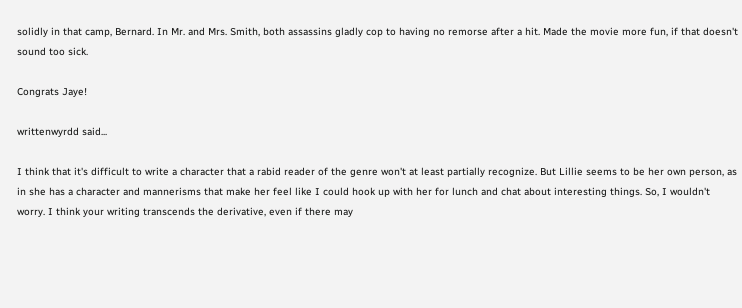solidly in that camp, Bernard. In Mr. and Mrs. Smith, both assassins gladly cop to having no remorse after a hit. Made the movie more fun, if that doesn't sound too sick.

Congrats Jaye!

writtenwyrdd said...

I think that it's difficult to write a character that a rabid reader of the genre won't at least partially recognize. But Lillie seems to be her own person, as in she has a character and mannerisms that make her feel like I could hook up with her for lunch and chat about interesting things. So, I wouldn't worry. I think your writing transcends the derivative, even if there may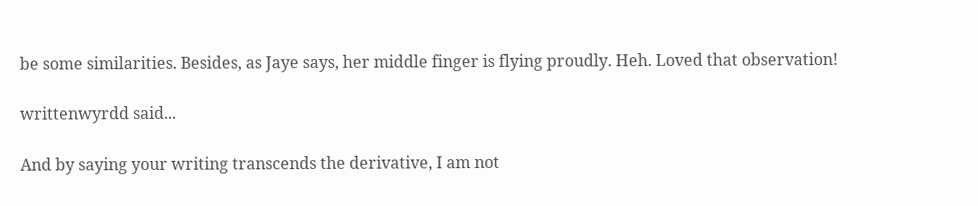be some similarities. Besides, as Jaye says, her middle finger is flying proudly. Heh. Loved that observation!

writtenwyrdd said...

And by saying your writing transcends the derivative, I am not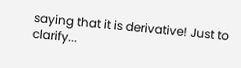saying that it is derivative! Just to clarify...